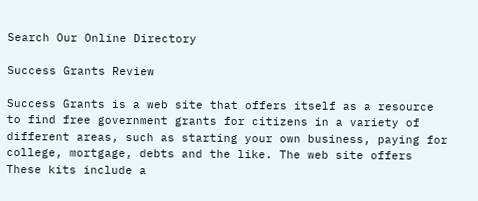Search Our Online Directory

Success Grants Review

Success Grants is a web site that offers itself as a resource to find free government grants for citizens in a variety of different areas, such as starting your own business, paying for college, mortgage, debts and the like. The web site offers
These kits include a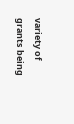variety of grants being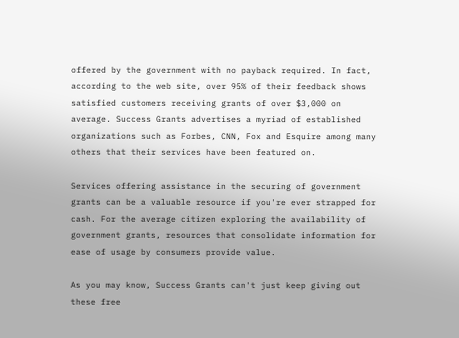offered by the government with no payback required. In fact, according to the web site, over 95% of their feedback shows satisfied customers receiving grants of over $3,000 on average. Success Grants advertises a myriad of established organizations such as Forbes, CNN, Fox and Esquire among many others that their services have been featured on.

Services offering assistance in the securing of government grants can be a valuable resource if you're ever strapped for cash. For the average citizen exploring the availability of government grants, resources that consolidate information for ease of usage by consumers provide value.

As you may know, Success Grants can't just keep giving out these free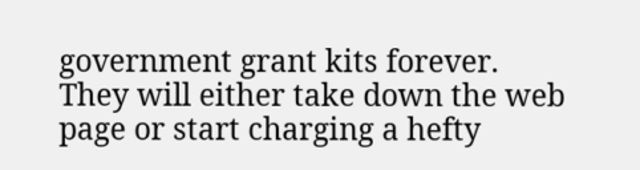government grant kits forever. They will either take down the web page or start charging a hefty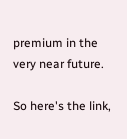premium in the very near future.

So here's the link,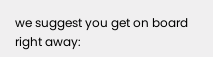we suggest you get on board right away: